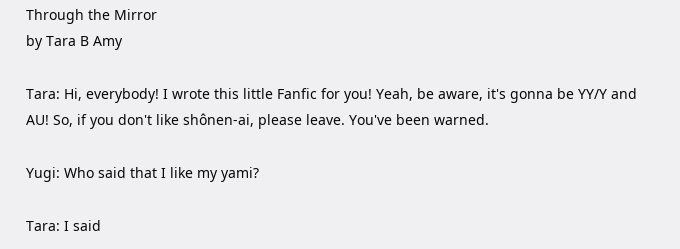Through the Mirror
by Tara B Amy

Tara: Hi, everybody! I wrote this little Fanfic for you! Yeah, be aware, it's gonna be YY/Y and AU! So, if you don't like shônen-ai, please leave. You've been warned.

Yugi: Who said that I like my yami?

Tara: I said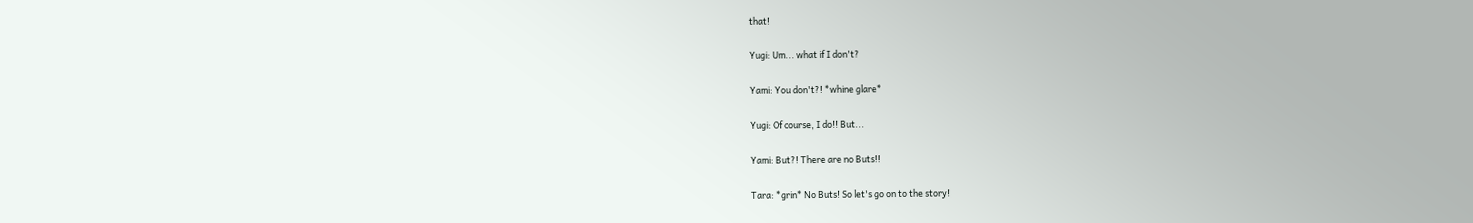that!

Yugi: Um... what if I don't?

Yami: You don't?! *whine glare*

Yugi: Of course, I do!! But...

Yami: But?! There are no Buts!!

Tara: *grin* No Buts! So let's go on to the story!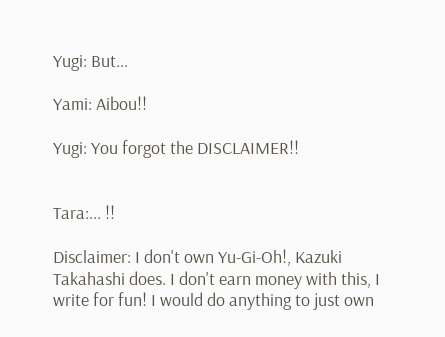Yugi: But...

Yami: Aibou!!

Yugi: You forgot the DISCLAIMER!!


Tara:... !!

Disclaimer: I don't own Yu-Gi-Oh!, Kazuki Takahashi does. I don't earn money with this, I write for fun! I would do anything to just own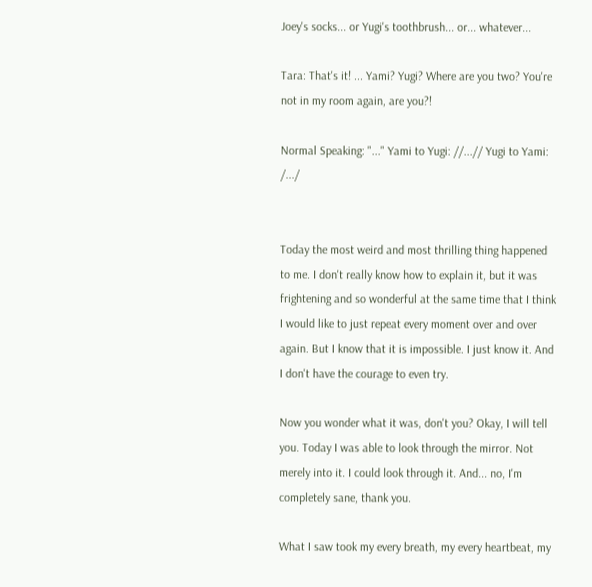Joey's socks... or Yugi's toothbrush... or... whatever...

Tara: That's it! ... Yami? Yugi? Where are you two? You're not in my room again, are you?!

Normal Speaking: "..." Yami to Yugi: //...// Yugi to Yami: /.../


Today the most weird and most thrilling thing happened to me. I don't really know how to explain it, but it was frightening and so wonderful at the same time that I think I would like to just repeat every moment over and over again. But I know that it is impossible. I just know it. And I don't have the courage to even try.

Now you wonder what it was, don't you? Okay, I will tell you. Today I was able to look through the mirror. Not merely into it. I could look through it. And... no, I'm completely sane, thank you.

What I saw took my every breath, my every heartbeat, my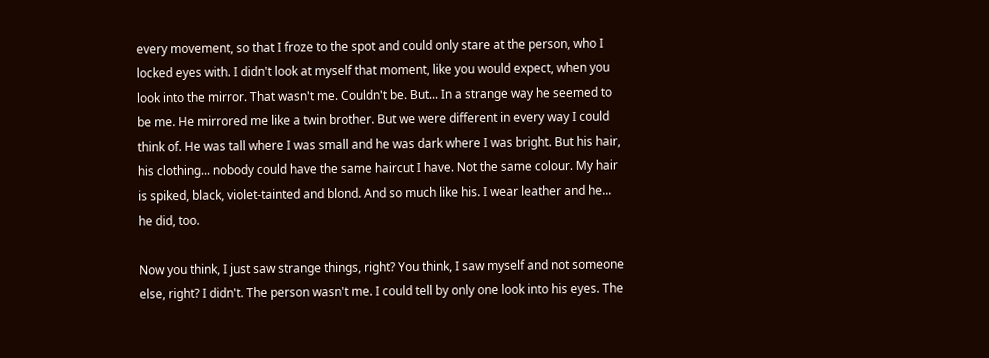every movement, so that I froze to the spot and could only stare at the person, who I locked eyes with. I didn't look at myself that moment, like you would expect, when you look into the mirror. That wasn't me. Couldn't be. But... In a strange way he seemed to be me. He mirrored me like a twin brother. But we were different in every way I could think of. He was tall where I was small and he was dark where I was bright. But his hair, his clothing... nobody could have the same haircut I have. Not the same colour. My hair is spiked, black, violet-tainted and blond. And so much like his. I wear leather and he... he did, too.

Now you think, I just saw strange things, right? You think, I saw myself and not someone else, right? I didn't. The person wasn't me. I could tell by only one look into his eyes. The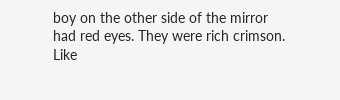boy on the other side of the mirror had red eyes. They were rich crimson. Like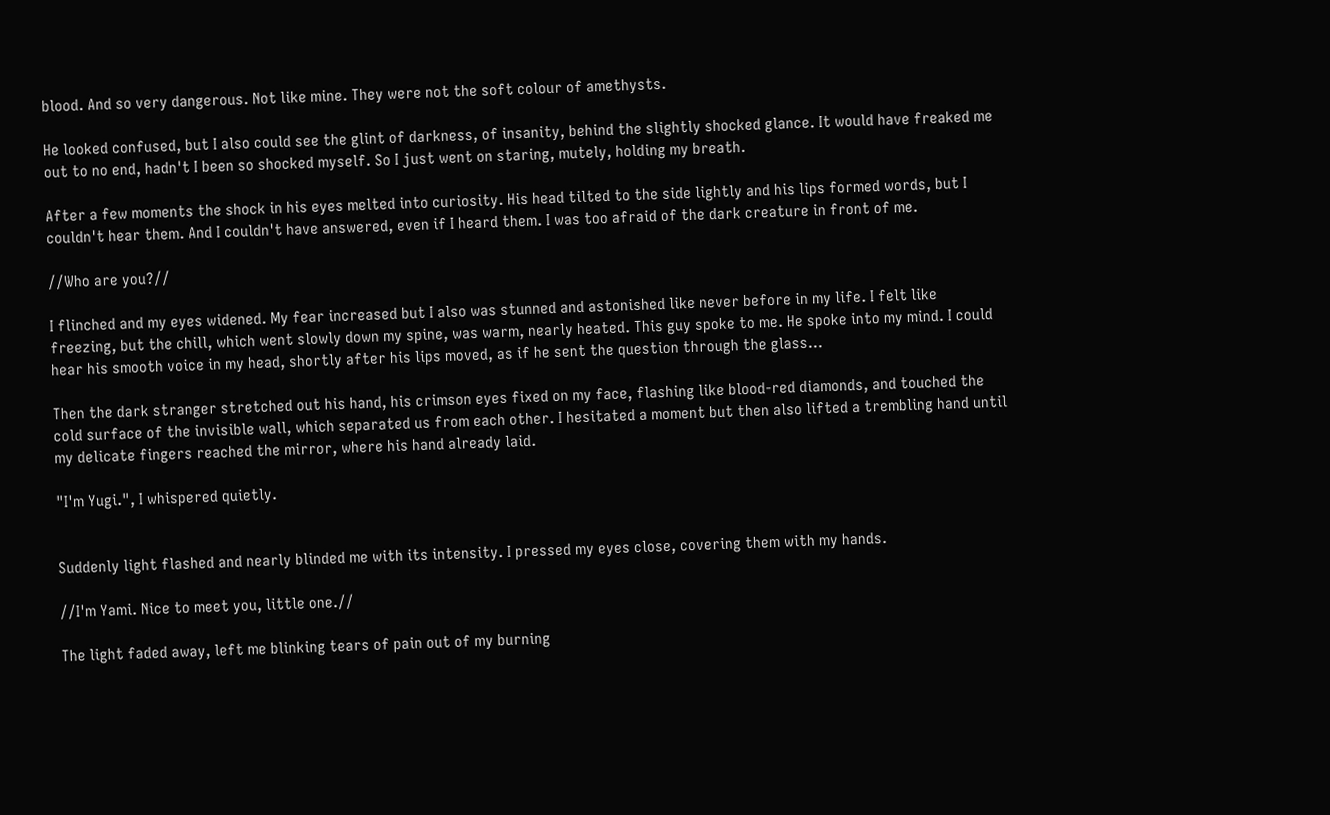blood. And so very dangerous. Not like mine. They were not the soft colour of amethysts.

He looked confused, but I also could see the glint of darkness, of insanity, behind the slightly shocked glance. It would have freaked me out to no end, hadn't I been so shocked myself. So I just went on staring, mutely, holding my breath.

After a few moments the shock in his eyes melted into curiosity. His head tilted to the side lightly and his lips formed words, but I couldn't hear them. And I couldn't have answered, even if I heard them. I was too afraid of the dark creature in front of me.

//Who are you?//

I flinched and my eyes widened. My fear increased but I also was stunned and astonished like never before in my life. I felt like freezing, but the chill, which went slowly down my spine, was warm, nearly heated. This guy spoke to me. He spoke into my mind. I could hear his smooth voice in my head, shortly after his lips moved, as if he sent the question through the glass...

Then the dark stranger stretched out his hand, his crimson eyes fixed on my face, flashing like blood-red diamonds, and touched the cold surface of the invisible wall, which separated us from each other. I hesitated a moment but then also lifted a trembling hand until my delicate fingers reached the mirror, where his hand already laid.

"I'm Yugi.", I whispered quietly.


Suddenly light flashed and nearly blinded me with its intensity. I pressed my eyes close, covering them with my hands.

//I'm Yami. Nice to meet you, little one.//

The light faded away, left me blinking tears of pain out of my burning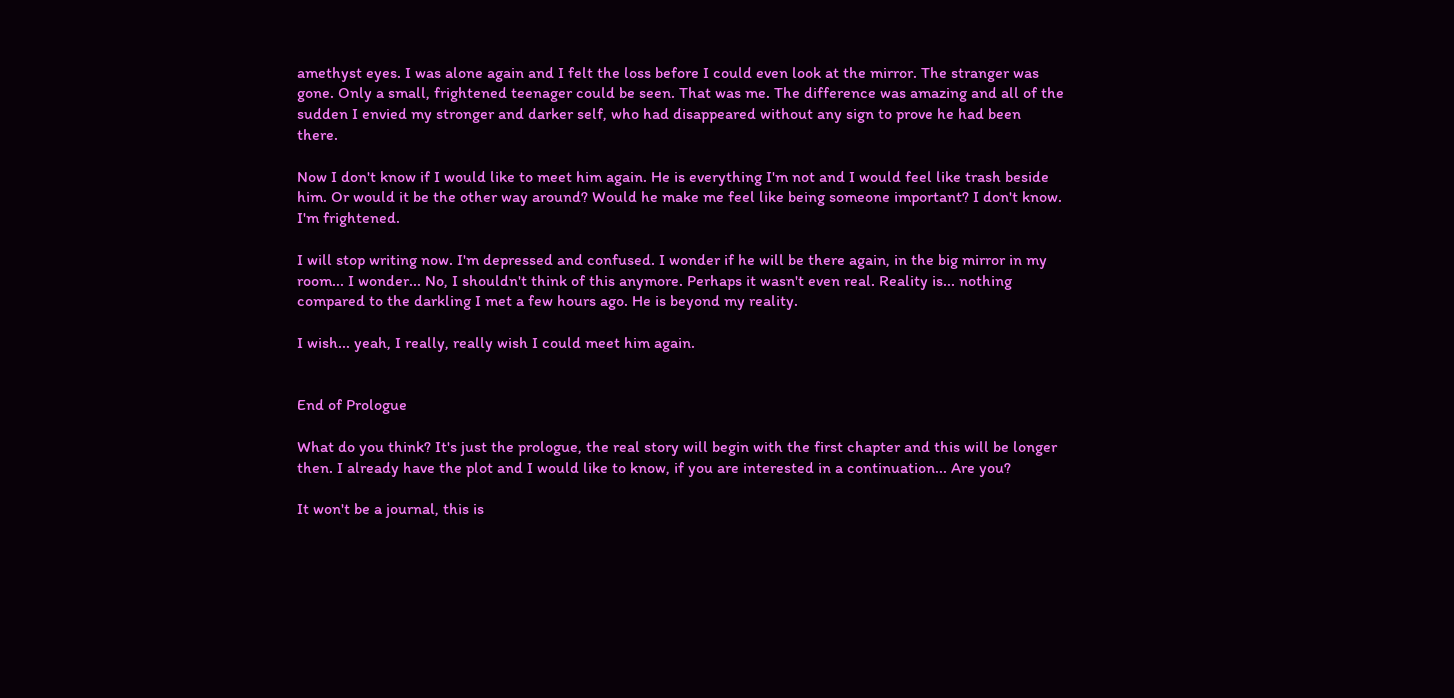amethyst eyes. I was alone again and I felt the loss before I could even look at the mirror. The stranger was gone. Only a small, frightened teenager could be seen. That was me. The difference was amazing and all of the sudden I envied my stronger and darker self, who had disappeared without any sign to prove he had been there.

Now I don't know if I would like to meet him again. He is everything I'm not and I would feel like trash beside him. Or would it be the other way around? Would he make me feel like being someone important? I don't know. I'm frightened.

I will stop writing now. I'm depressed and confused. I wonder if he will be there again, in the big mirror in my room... I wonder... No, I shouldn't think of this anymore. Perhaps it wasn't even real. Reality is... nothing compared to the darkling I met a few hours ago. He is beyond my reality.

I wish... yeah, I really, really wish I could meet him again.


End of Prologue

What do you think? It's just the prologue, the real story will begin with the first chapter and this will be longer then. I already have the plot and I would like to know, if you are interested in a continuation... Are you?

It won't be a journal, this is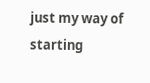just my way of starting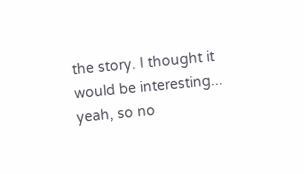the story. I thought it would be interesting... yeah, so no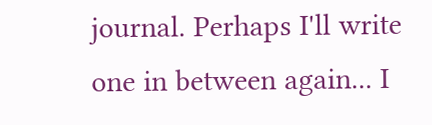journal. Perhaps I'll write one in between again... I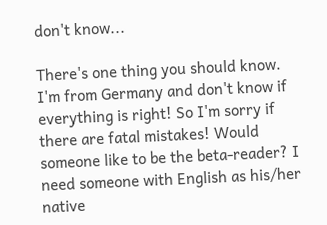don't know...

There's one thing you should know. I'm from Germany and don't know if everything is right! So I'm sorry if there are fatal mistakes! Would someone like to be the beta-reader? I need someone with English as his/her native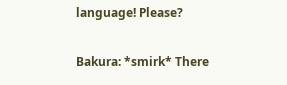language! Please?

Bakura: *smirk* There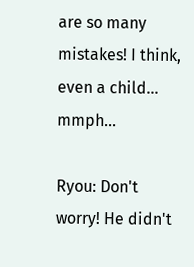are so many mistakes! I think, even a child... mmph...

Ryou: Don't worry! He didn't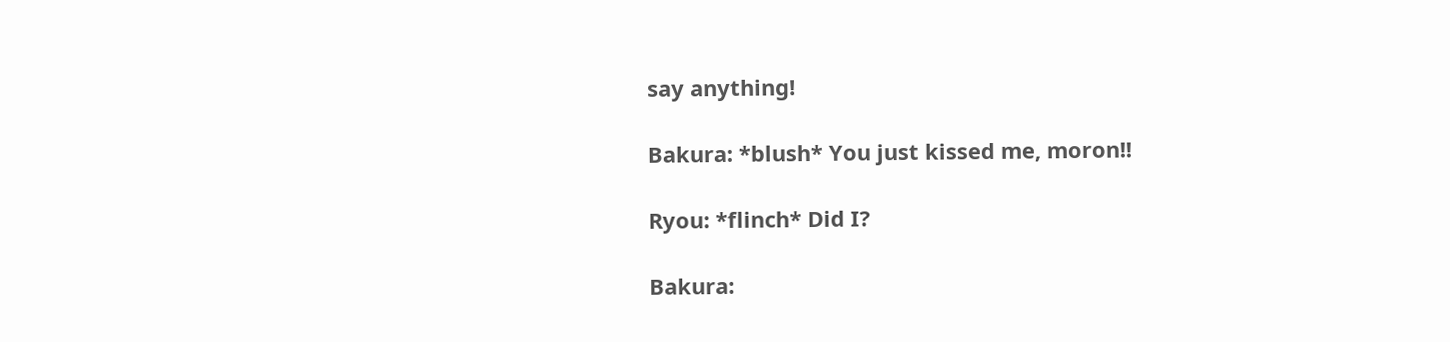say anything!

Bakura: *blush* You just kissed me, moron!!

Ryou: *flinch* Did I?

Bakura: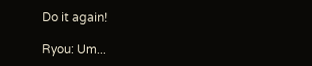Do it again!

Ryou: Um...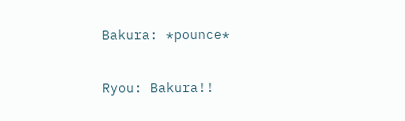Bakura: *pounce*

Ryou: Bakura!!